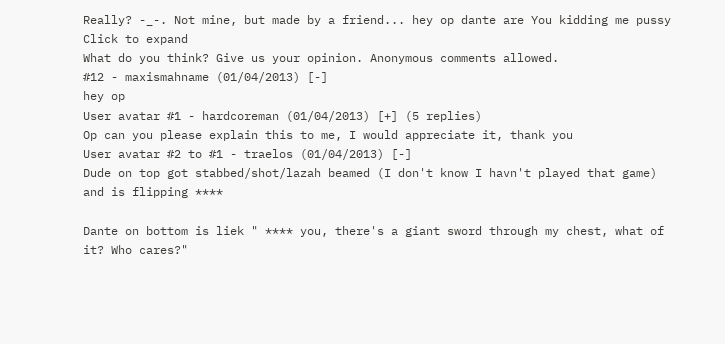Really? -_-. Not mine, but made by a friend... hey op dante are You kidding me pussy
Click to expand
What do you think? Give us your opinion. Anonymous comments allowed.
#12 - maxismahname (01/04/2013) [-]
hey op
User avatar #1 - hardcoreman (01/04/2013) [+] (5 replies)
Op can you please explain this to me, I would appreciate it, thank you
User avatar #2 to #1 - traelos (01/04/2013) [-]
Dude on top got stabbed/shot/lazah beamed (I don't know I havn't played that game) and is flipping ****

Dante on bottom is liek " **** you, there's a giant sword through my chest, what of it? Who cares?"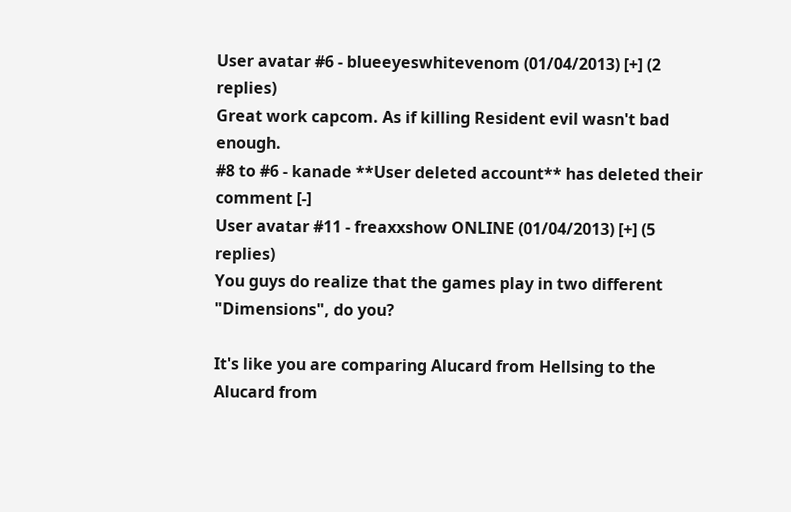User avatar #6 - blueeyeswhitevenom (01/04/2013) [+] (2 replies)
Great work capcom. As if killing Resident evil wasn't bad enough.
#8 to #6 - kanade **User deleted account** has deleted their comment [-]
User avatar #11 - freaxxshow ONLINE (01/04/2013) [+] (5 replies)
You guys do realize that the games play in two different "Dimensions", do you?

It's like you are comparing Alucard from Hellsing to the Alucard from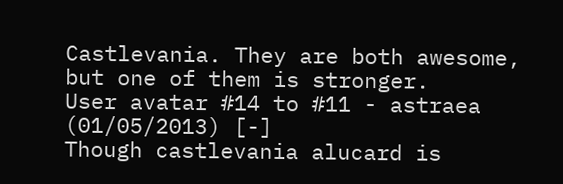Castlevania. They are both awesome, but one of them is stronger.
User avatar #14 to #11 - astraea (01/05/2013) [-]
Though castlevania alucard is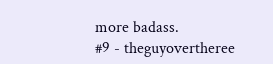more badass.
#9 - theguyovertheree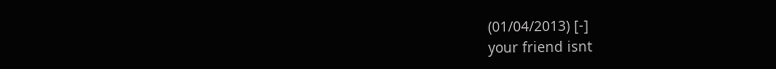(01/04/2013) [-]
your friend isnt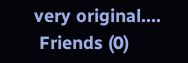very original....
 Friends (0)